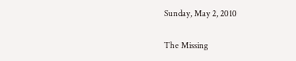Sunday, May 2, 2010

The Missing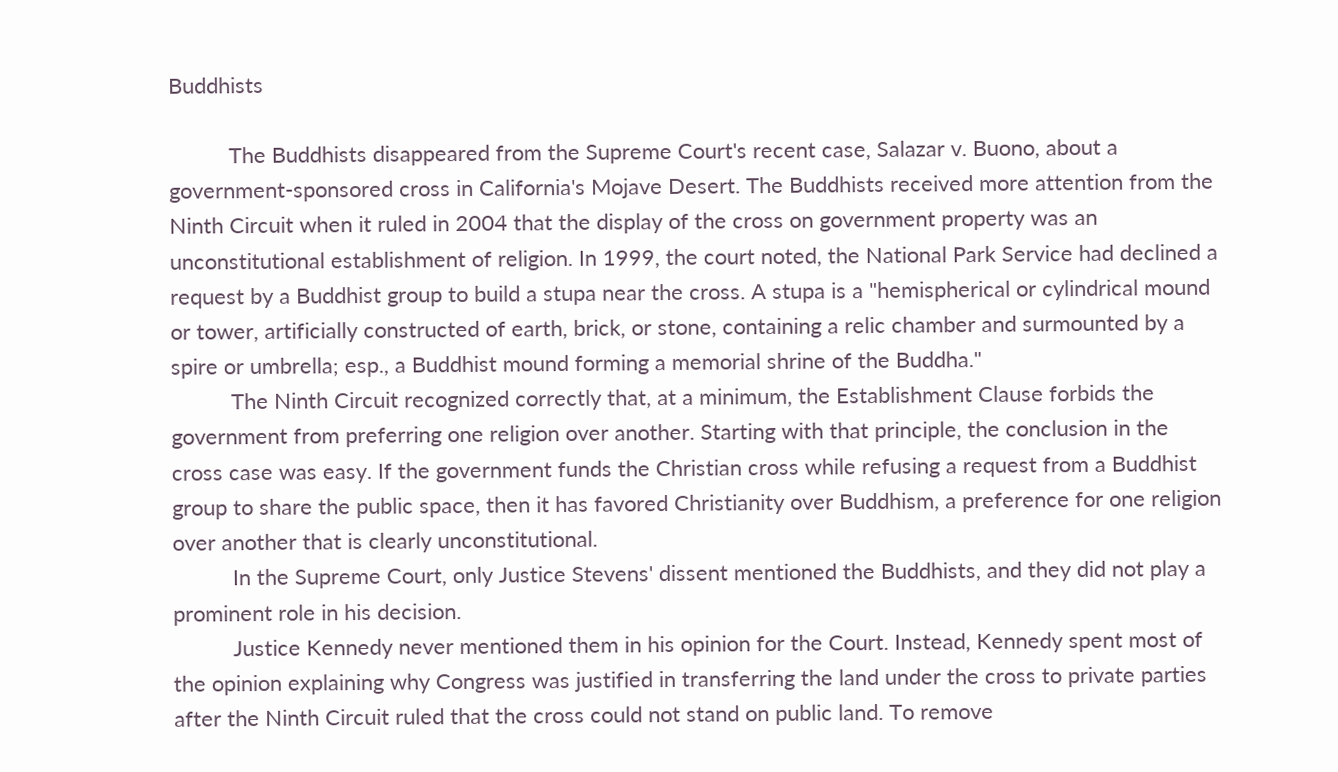Buddhists

          The Buddhists disappeared from the Supreme Court's recent case, Salazar v. Buono, about a government-sponsored cross in California's Mojave Desert. The Buddhists received more attention from the Ninth Circuit when it ruled in 2004 that the display of the cross on government property was an unconstitutional establishment of religion. In 1999, the court noted, the National Park Service had declined a request by a Buddhist group to build a stupa near the cross. A stupa is a "hemispherical or cylindrical mound or tower, artificially constructed of earth, brick, or stone, containing a relic chamber and surmounted by a spire or umbrella; esp., a Buddhist mound forming a memorial shrine of the Buddha."
          The Ninth Circuit recognized correctly that, at a minimum, the Establishment Clause forbids the government from preferring one religion over another. Starting with that principle, the conclusion in the cross case was easy. If the government funds the Christian cross while refusing a request from a Buddhist group to share the public space, then it has favored Christianity over Buddhism, a preference for one religion over another that is clearly unconstitutional.
          In the Supreme Court, only Justice Stevens' dissent mentioned the Buddhists, and they did not play a prominent role in his decision.
          Justice Kennedy never mentioned them in his opinion for the Court. Instead, Kennedy spent most of the opinion explaining why Congress was justified in transferring the land under the cross to private parties after the Ninth Circuit ruled that the cross could not stand on public land. To remove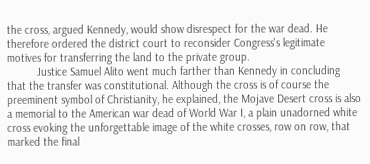the cross, argued Kennedy, would show disrespect for the war dead. He therefore ordered the district court to reconsider Congress's legitimate motives for transferring the land to the private group.
          Justice Samuel Alito went much farther than Kennedy in concluding that the transfer was constitutional. Although the cross is of course the preeminent symbol of Christianity, he explained, the Mojave Desert cross is also a memorial to the American war dead of World War I, a plain unadorned white cross evoking the unforgettable image of the white crosses, row on row, that marked the final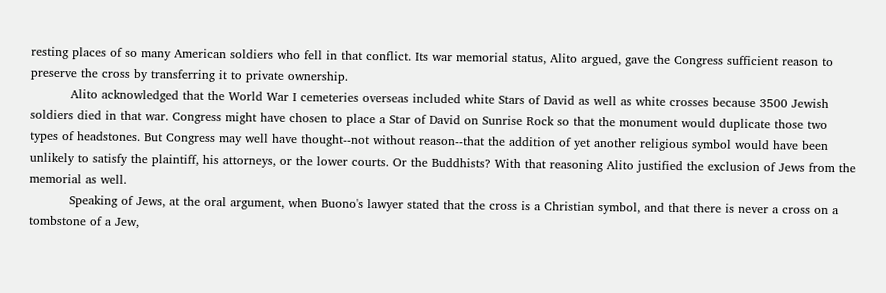resting places of so many American soldiers who fell in that conflict. Its war memorial status, Alito argued, gave the Congress sufficient reason to preserve the cross by transferring it to private ownership.
          Alito acknowledged that the World War I cemeteries overseas included white Stars of David as well as white crosses because 3500 Jewish soldiers died in that war. Congress might have chosen to place a Star of David on Sunrise Rock so that the monument would duplicate those two types of headstones. But Congress may well have thought--not without reason--that the addition of yet another religious symbol would have been unlikely to satisfy the plaintiff, his attorneys, or the lower courts. Or the Buddhists? With that reasoning Alito justified the exclusion of Jews from the memorial as well.
          Speaking of Jews, at the oral argument, when Buono's lawyer stated that the cross is a Christian symbol, and that there is never a cross on a tombstone of a Jew,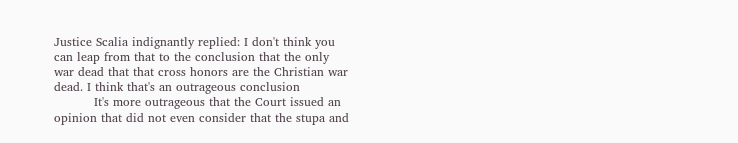Justice Scalia indignantly replied: I don't think you can leap from that to the conclusion that the only war dead that that cross honors are the Christian war dead. I think that's an outrageous conclusion
          It's more outrageous that the Court issued an opinion that did not even consider that the stupa and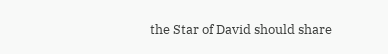the Star of David should share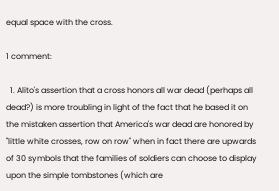equal space with the cross.

1 comment:

  1. Alito's assertion that a cross honors all war dead (perhaps all dead?) is more troubling in light of the fact that he based it on the mistaken assertion that America's war dead are honored by "little white crosses, row on row" when in fact there are upwards of 30 symbols that the families of soldiers can choose to display upon the simple tombstones (which are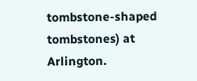tombstone-shaped tombstones) at Arlington.